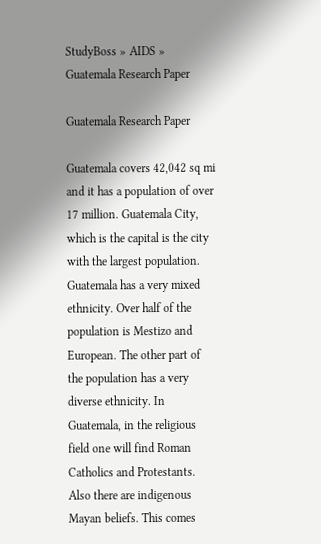StudyBoss » AIDS » Guatemala Research Paper

Guatemala Research Paper

Guatemala covers 42,042 sq mi and it has a population of over 17 million. Guatemala City, which is the capital is the city with the largest population. Guatemala has a very mixed ethnicity. Over half of the population is Mestizo and European. The other part of the population has a very diverse ethnicity. In Guatemala, in the religious field one will find Roman Catholics and Protestants. Also there are indigenous Mayan beliefs. This comes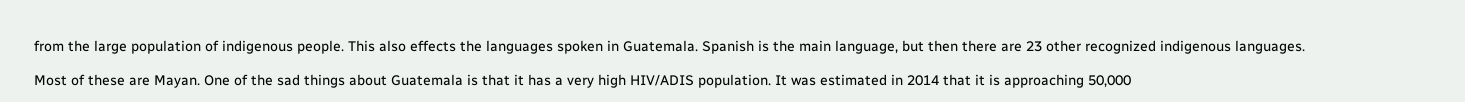from the large population of indigenous people. This also effects the languages spoken in Guatemala. Spanish is the main language, but then there are 23 other recognized indigenous languages.

Most of these are Mayan. One of the sad things about Guatemala is that it has a very high HIV/ADIS population. It was estimated in 2014 that it is approaching 50,000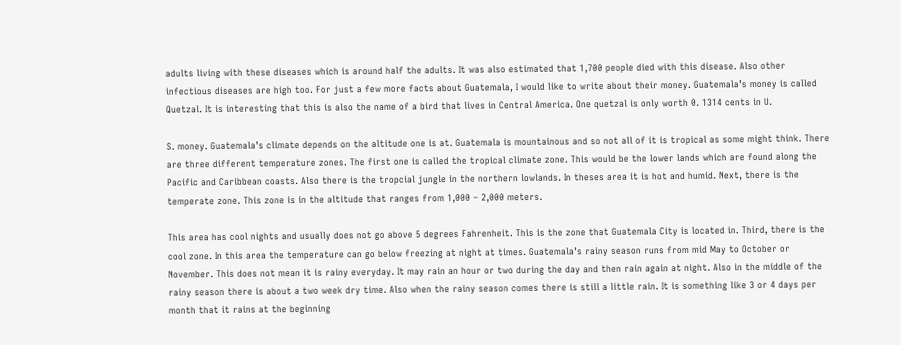adults living with these diseases which is around half the adults. It was also estimated that 1,700 people died with this disease. Also other infectious diseases are high too. For just a few more facts about Guatemala, I would like to write about their money. Guatemala’s money is called Quetzal. It is interesting that this is also the name of a bird that lives in Central America. One quetzal is only worth 0. 1314 cents in U.

S. money. Guatemala’s climate depends on the altitude one is at. Guatemala is mountainous and so not all of it is tropical as some might think. There are three different temperature zones. The first one is called the tropical climate zone. This would be the lower lands which are found along the Pacific and Caribbean coasts. Also there is the tropcial jungle in the northern lowlands. In theses area it is hot and humid. Next, there is the temperate zone. This zone is in the altitude that ranges from 1,000 – 2,000 meters.

This area has cool nights and usually does not go above 5 degrees Fahrenheit. This is the zone that Guatemala City is located in. Third, there is the cool zone. In this area the temperature can go below freezing at night at times. Guatemala’s rainy season runs from mid May to October or November. This does not mean it is rainy everyday. It may rain an hour or two during the day and then rain again at night. Also in the middle of the rainy season there is about a two week dry time. Also when the rainy season comes there is still a little rain. It is something like 3 or 4 days per month that it rains at the beginning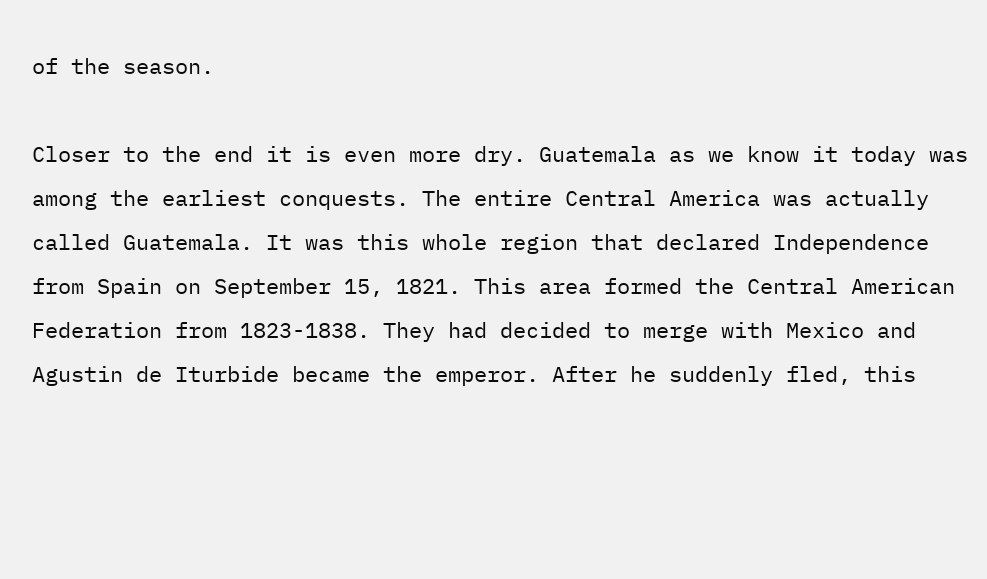of the season.

Closer to the end it is even more dry. Guatemala as we know it today was among the earliest conquests. The entire Central America was actually called Guatemala. It was this whole region that declared Independence from Spain on September 15, 1821. This area formed the Central American Federation from 1823-1838. They had decided to merge with Mexico and Agustin de Iturbide became the emperor. After he suddenly fled, this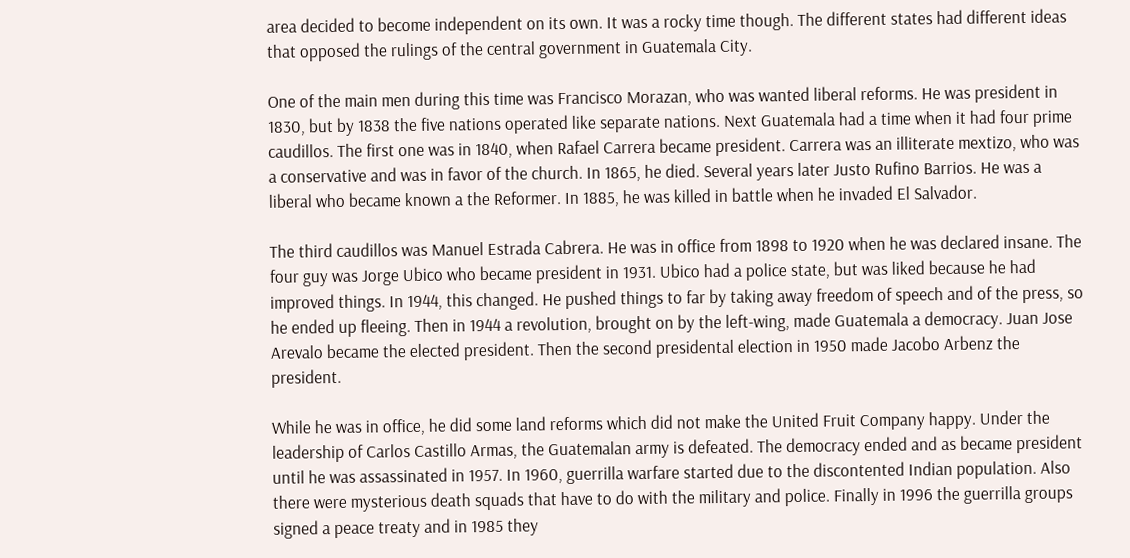area decided to become independent on its own. It was a rocky time though. The different states had different ideas that opposed the rulings of the central government in Guatemala City.

One of the main men during this time was Francisco Morazan, who was wanted liberal reforms. He was president in 1830, but by 1838 the five nations operated like separate nations. Next Guatemala had a time when it had four prime caudillos. The first one was in 1840, when Rafael Carrera became president. Carrera was an illiterate mextizo, who was a conservative and was in favor of the church. In 1865, he died. Several years later Justo Rufino Barrios. He was a liberal who became known a the Reformer. In 1885, he was killed in battle when he invaded El Salvador.

The third caudillos was Manuel Estrada Cabrera. He was in office from 1898 to 1920 when he was declared insane. The four guy was Jorge Ubico who became president in 1931. Ubico had a police state, but was liked because he had improved things. In 1944, this changed. He pushed things to far by taking away freedom of speech and of the press, so he ended up fleeing. Then in 1944 a revolution, brought on by the left-wing, made Guatemala a democracy. Juan Jose Arevalo became the elected president. Then the second presidental election in 1950 made Jacobo Arbenz the president.

While he was in office, he did some land reforms which did not make the United Fruit Company happy. Under the leadership of Carlos Castillo Armas, the Guatemalan army is defeated. The democracy ended and as became president until he was assassinated in 1957. In 1960, guerrilla warfare started due to the discontented Indian population. Also there were mysterious death squads that have to do with the military and police. Finally in 1996 the guerrilla groups signed a peace treaty and in 1985 they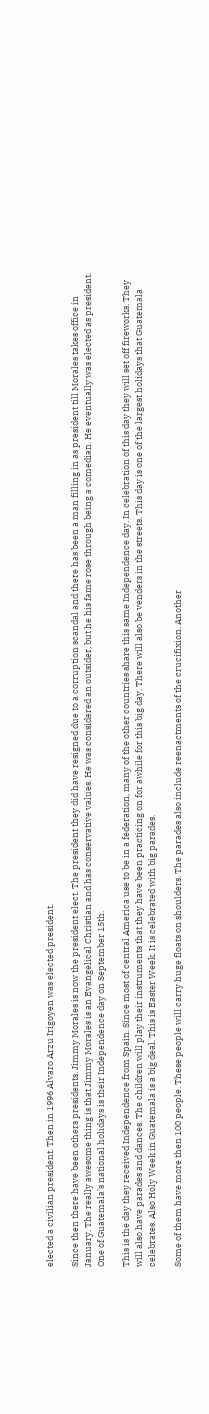elected a civilian president. Then in 1996 Alvaro Arzu Irigoyen was elected president.

Since then there have been others presidents. Jimmy Morales is now the president elect. The president they did have resigned due to a corruption scandal and there has been a man filling in as president till Morales takes office in January. The really awesome thing is that Jimmy Morales is an Evangelical Christian and has conservative values. He was considered an outsider, but he his fame rose through being a comedian. He eventually was elected as president. One of Guatemala’s national holidays is their Independence day on September 15th.

This is the day they received Independence from Spain. Since most of central America use to be in a federation, many of the other countries share this same Independence day. In celebration of this day they will set off fireworks. They will also have parades and dances. The children will play their instruments that they have been practicing on for awhile for this big day. There will also be venders in the streets. This day is one of the largest holidays that Guatemala celebrates. Also Holy Week in Guatemala is a big deal. This is Easter Week. It is celebrated with big parades.

Some of them have more then 100 people. These people will carry huge floats on shoulders. The parades also include reenactments of the crucifixion. Another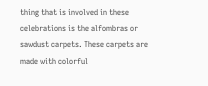thing that is involved in these celebrations is the alfombras or sawdust carpets. These carpets are made with colorful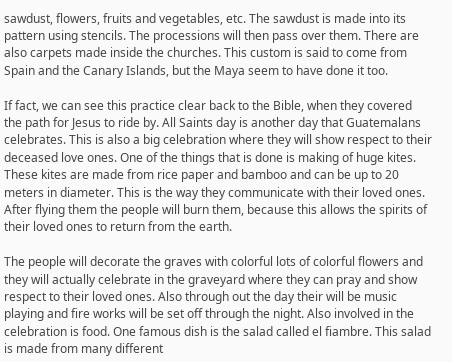sawdust, flowers, fruits and vegetables, etc. The sawdust is made into its pattern using stencils. The processions will then pass over them. There are also carpets made inside the churches. This custom is said to come from Spain and the Canary Islands, but the Maya seem to have done it too.

If fact, we can see this practice clear back to the Bible, when they covered the path for Jesus to ride by. All Saints day is another day that Guatemalans celebrates. This is also a big celebration where they will show respect to their deceased love ones. One of the things that is done is making of huge kites. These kites are made from rice paper and bamboo and can be up to 20 meters in diameter. This is the way they communicate with their loved ones. After flying them the people will burn them, because this allows the spirits of their loved ones to return from the earth.

The people will decorate the graves with colorful lots of colorful flowers and they will actually celebrate in the graveyard where they can pray and show respect to their loved ones. Also through out the day their will be music playing and fire works will be set off through the night. Also involved in the celebration is food. One famous dish is the salad called el fiambre. This salad is made from many different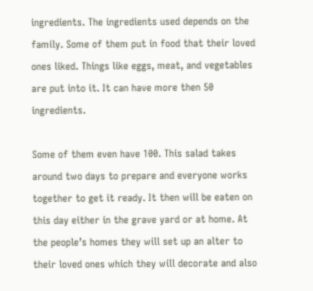ingredients. The ingredients used depends on the family. Some of them put in food that their loved ones liked. Things like eggs, meat, and vegetables are put into it. It can have more then 50 ingredients.

Some of them even have 100. This salad takes around two days to prepare and everyone works together to get it ready. It then will be eaten on this day either in the grave yard or at home. At the people’s homes they will set up an alter to their loved ones which they will decorate and also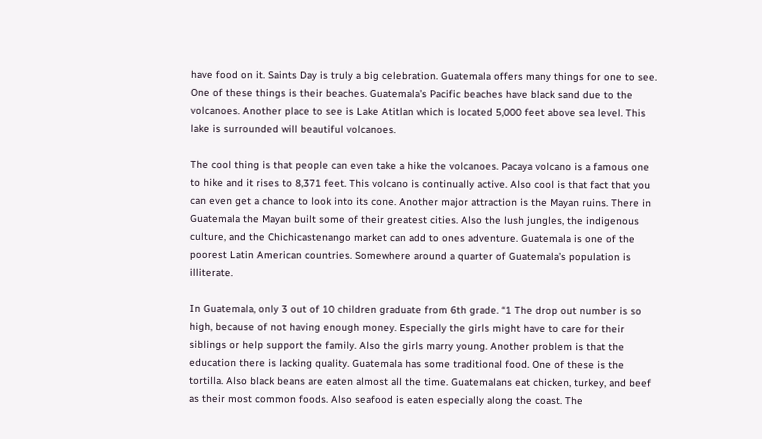have food on it. Saints Day is truly a big celebration. Guatemala offers many things for one to see. One of these things is their beaches. Guatemala’s Pacific beaches have black sand due to the volcanoes. Another place to see is Lake Atitlan which is located 5,000 feet above sea level. This lake is surrounded will beautiful volcanoes.

The cool thing is that people can even take a hike the volcanoes. Pacaya volcano is a famous one to hike and it rises to 8,371 feet. This volcano is continually active. Also cool is that fact that you can even get a chance to look into its cone. Another major attraction is the Mayan ruins. There in Guatemala the Mayan built some of their greatest cities. Also the lush jungles, the indigenous culture, and the Chichicastenango market can add to ones adventure. Guatemala is one of the poorest Latin American countries. Somewhere around a quarter of Guatemala’s population is illiterate.

In Guatemala, only 3 out of 10 children graduate from 6th grade. “1 The drop out number is so high, because of not having enough money. Especially the girls might have to care for their siblings or help support the family. Also the girls marry young. Another problem is that the education there is lacking quality. Guatemala has some traditional food. One of these is the tortilla. Also black beans are eaten almost all the time. Guatemalans eat chicken, turkey, and beef as their most common foods. Also seafood is eaten especially along the coast. The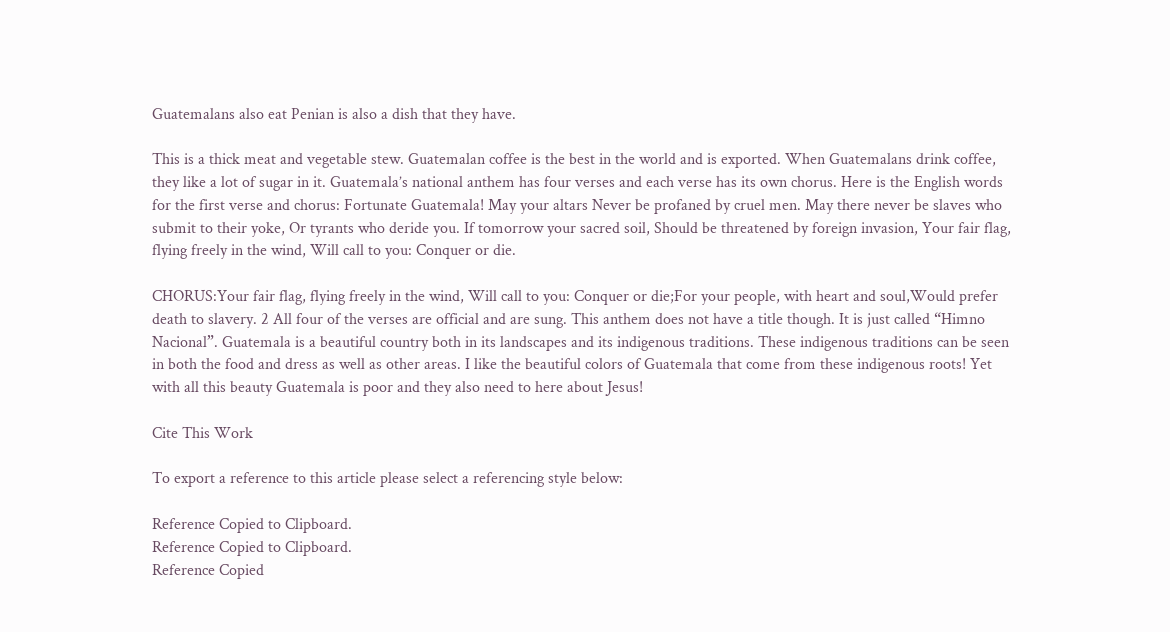Guatemalans also eat Penian is also a dish that they have.

This is a thick meat and vegetable stew. Guatemalan coffee is the best in the world and is exported. When Guatemalans drink coffee, they like a lot of sugar in it. Guatemala’s national anthem has four verses and each verse has its own chorus. Here is the English words for the first verse and chorus: Fortunate Guatemala! May your altars Never be profaned by cruel men. May there never be slaves who submit to their yoke, Or tyrants who deride you. If tomorrow your sacred soil, Should be threatened by foreign invasion, Your fair flag, flying freely in the wind, Will call to you: Conquer or die.

CHORUS:Your fair flag, flying freely in the wind, Will call to you: Conquer or die;For your people, with heart and soul,Would prefer death to slavery. 2 All four of the verses are official and are sung. This anthem does not have a title though. It is just called “Himno Nacional”. Guatemala is a beautiful country both in its landscapes and its indigenous traditions. These indigenous traditions can be seen in both the food and dress as well as other areas. I like the beautiful colors of Guatemala that come from these indigenous roots! Yet with all this beauty Guatemala is poor and they also need to here about Jesus!

Cite This Work

To export a reference to this article please select a referencing style below:

Reference Copied to Clipboard.
Reference Copied to Clipboard.
Reference Copied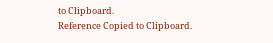to Clipboard.
Reference Copied to Clipboard.